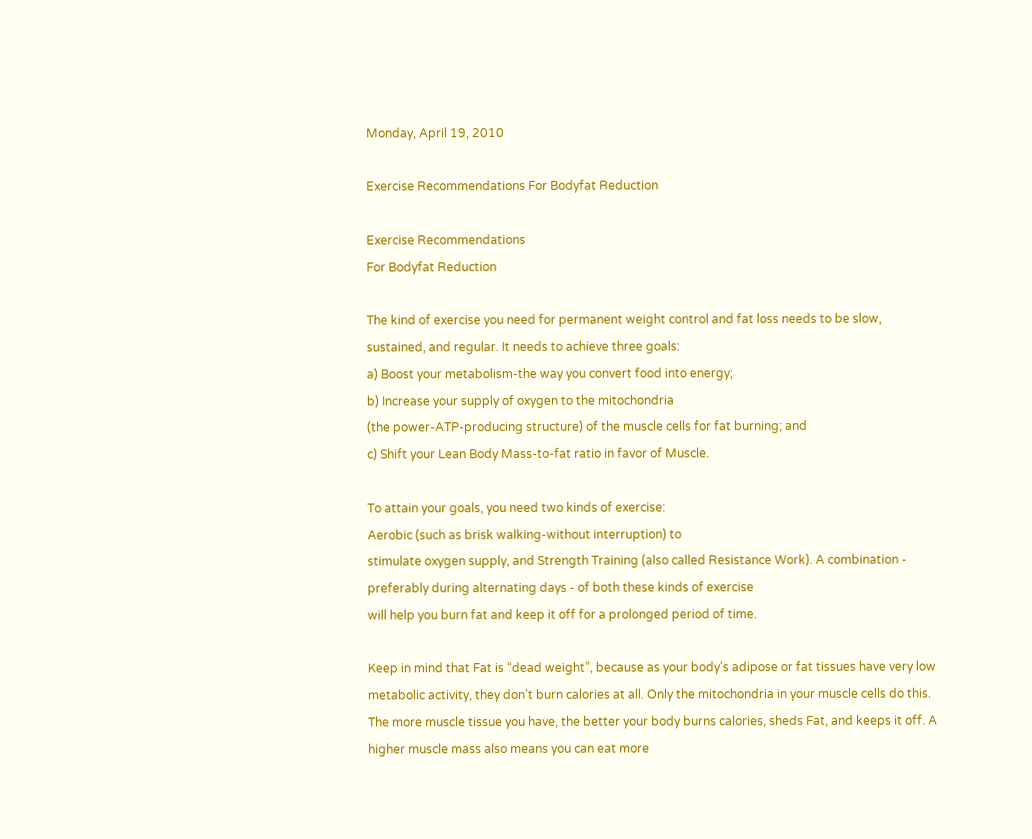Monday, April 19, 2010

Exercise Recommendations For Bodyfat Reduction

Exercise Recommendations
For Bodyfat Reduction

The kind of exercise you need for permanent weight control and fat loss needs to be slow, sustained, and regular. It needs to achieve three goals:
a) Boost your metabolism-the way you convert food into energy;
b) Increase your supply of oxygen to the mitochondria
(the power-ATP-producing structure) of the muscle cells for fat burning; and
c) Shift your Lean Body Mass-to-fat ratio in favor of Muscle.

To attain your goals, you need two kinds of exercise:
Aerobic (such as brisk walking-without interruption) to
stimulate oxygen supply, and Strength Training (also called Resistance Work). A combination - preferably during alternating days - of both these kinds of exercise
will help you burn fat and keep it off for a prolonged period of time.

Keep in mind that Fat is “dead weight”, because as your body’s adipose or fat tissues have very low metabolic activity, they don’t burn calories at all. Only the mitochondria in your muscle cells do this.
The more muscle tissue you have, the better your body burns calories, sheds Fat, and keeps it off. A higher muscle mass also means you can eat more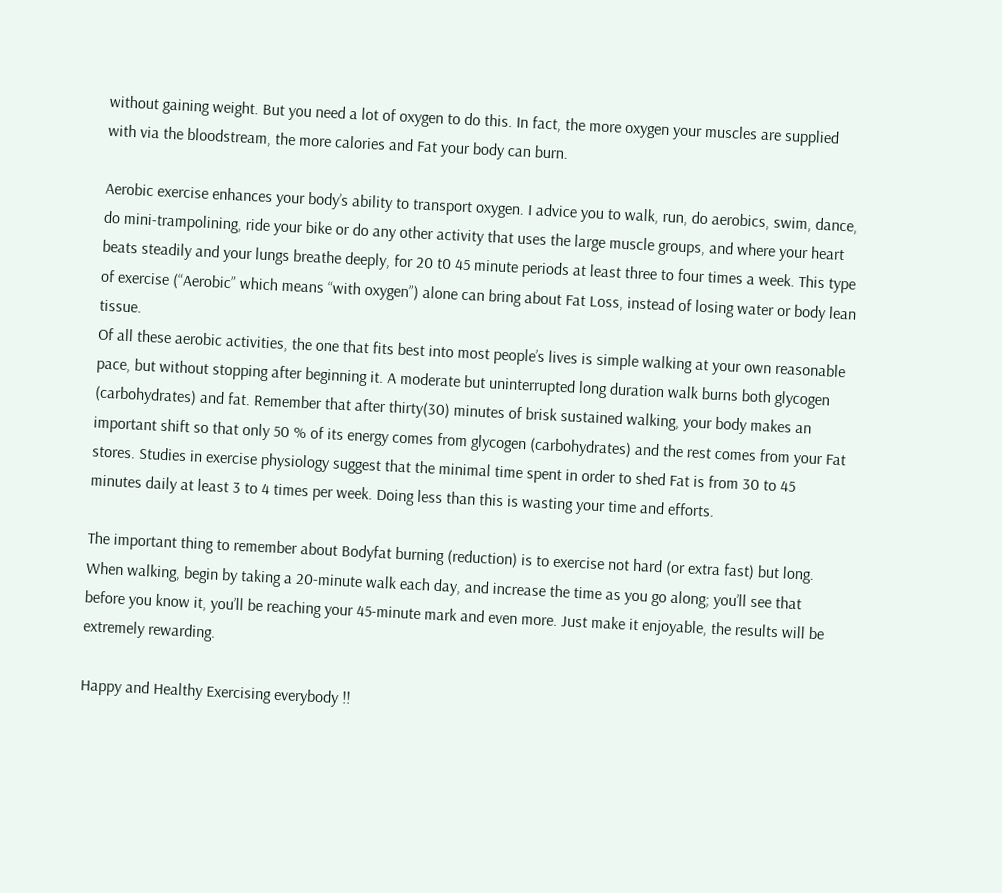without gaining weight. But you need a lot of oxygen to do this. In fact, the more oxygen your muscles are supplied with via the bloodstream, the more calories and Fat your body can burn.

Aerobic exercise enhances your body’s ability to transport oxygen. I advice you to walk, run, do aerobics, swim, dance, do mini-trampolining, ride your bike or do any other activity that uses the large muscle groups, and where your heart beats steadily and your lungs breathe deeply, for 20 t0 45 minute periods at least three to four times a week. This type of exercise (“Aerobic” which means “with oxygen”) alone can bring about Fat Loss, instead of losing water or body lean tissue.
Of all these aerobic activities, the one that fits best into most people’s lives is simple walking at your own reasonable pace, but without stopping after beginning it. A moderate but uninterrupted long duration walk burns both glycogen (carbohydrates) and fat. Remember that after thirty(30) minutes of brisk sustained walking, your body makes an important shift so that only 50 % of its energy comes from glycogen (carbohydrates) and the rest comes from your Fat stores. Studies in exercise physiology suggest that the minimal time spent in order to shed Fat is from 30 to 45 minutes daily at least 3 to 4 times per week. Doing less than this is wasting your time and efforts.

The important thing to remember about Bodyfat burning (reduction) is to exercise not hard (or extra fast) but long. When walking, begin by taking a 20-minute walk each day, and increase the time as you go along; you’ll see that before you know it, you’ll be reaching your 45-minute mark and even more. Just make it enjoyable, the results will be extremely rewarding.

Happy and Healthy Exercising everybody !!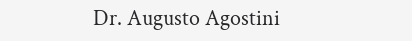Dr. Augusto Agostini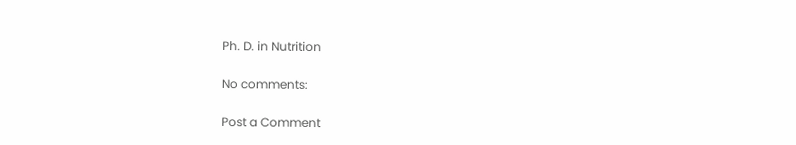Ph. D. in Nutrition

No comments:

Post a Comment